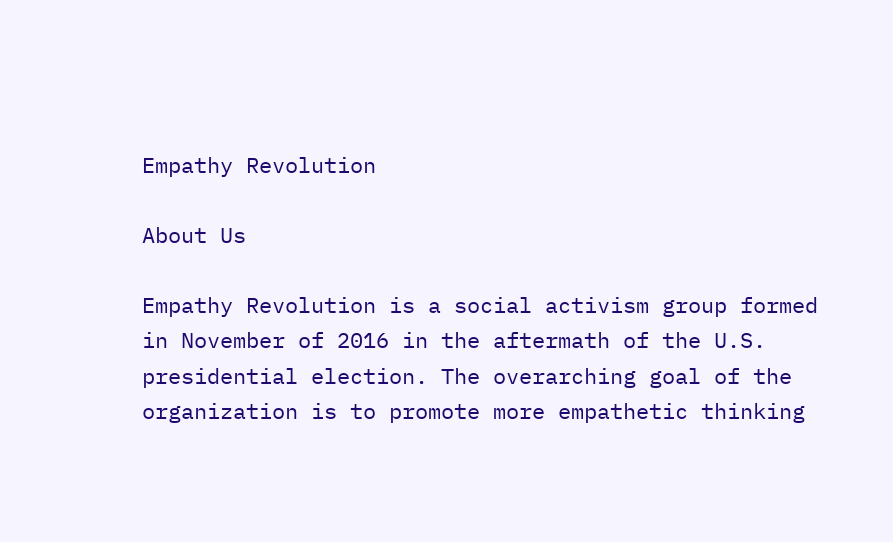Empathy Revolution

About Us

Empathy Revolution is a social activism group formed in November of 2016 in the aftermath of the U.S. presidential election. The overarching goal of the organization is to promote more empathetic thinking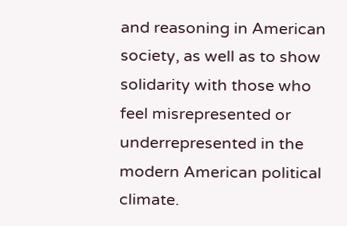and reasoning in American society, as well as to show solidarity with those who feel misrepresented or underrepresented in the modern American political climate.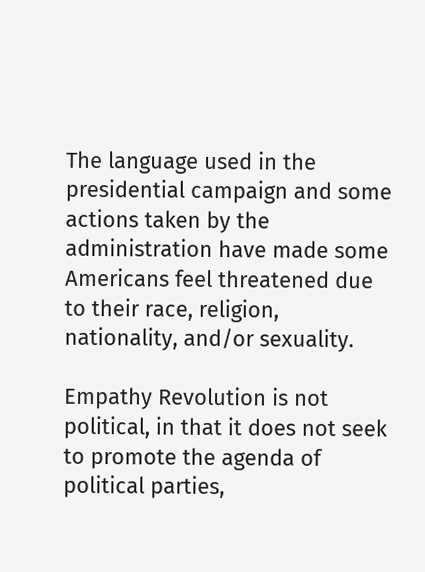The language used in the presidential campaign and some actions taken by the administration have made some Americans feel threatened due to their race, religion, nationality, and/or sexuality.

Empathy Revolution is not political, in that it does not seek to promote the agenda of political parties,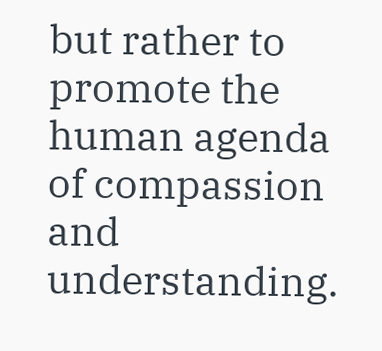but rather to promote the human agenda of compassion and understanding.